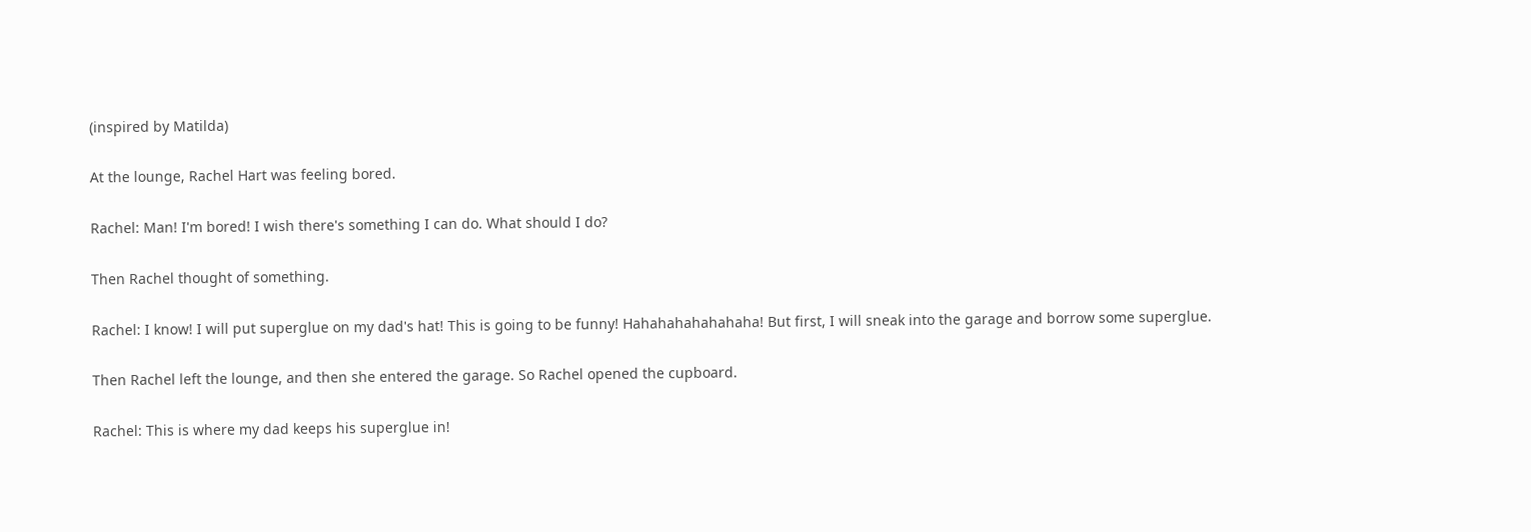(inspired by Matilda)

At the lounge, Rachel Hart was feeling bored.

Rachel: Man! I'm bored! I wish there's something I can do. What should I do?

Then Rachel thought of something.

Rachel: I know! I will put superglue on my dad's hat! This is going to be funny! Hahahahahahahaha! But first, I will sneak into the garage and borrow some superglue.

Then Rachel left the lounge, and then she entered the garage. So Rachel opened the cupboard.

Rachel: This is where my dad keeps his superglue in!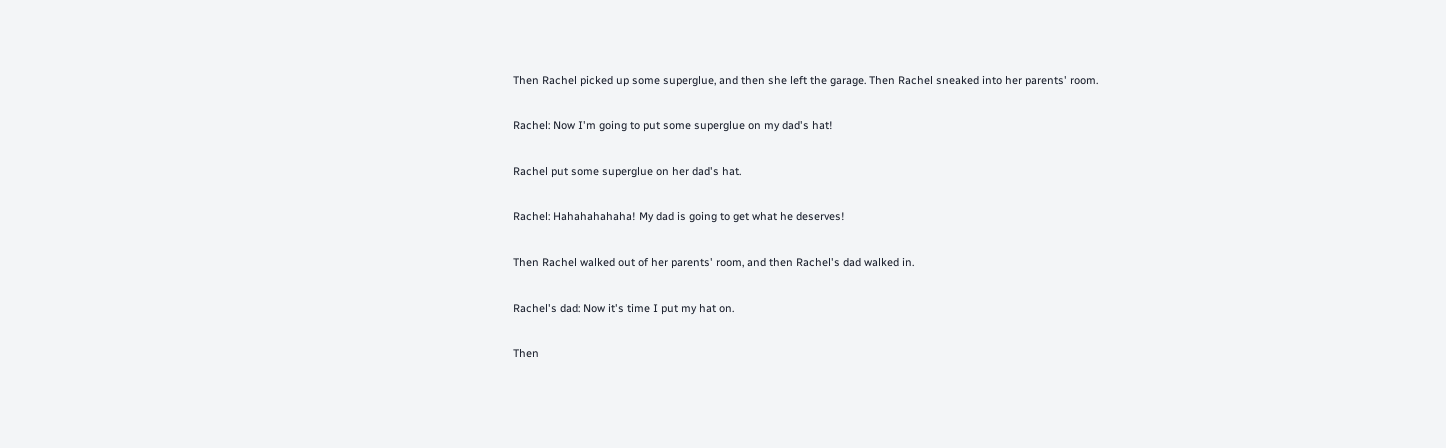Then Rachel picked up some superglue, and then she left the garage. Then Rachel sneaked into her parents' room.

Rachel: Now I'm going to put some superglue on my dad's hat!

Rachel put some superglue on her dad's hat.

Rachel: Hahahahahaha! My dad is going to get what he deserves!

Then Rachel walked out of her parents' room, and then Rachel's dad walked in.

Rachel's dad: Now it's time I put my hat on.

Then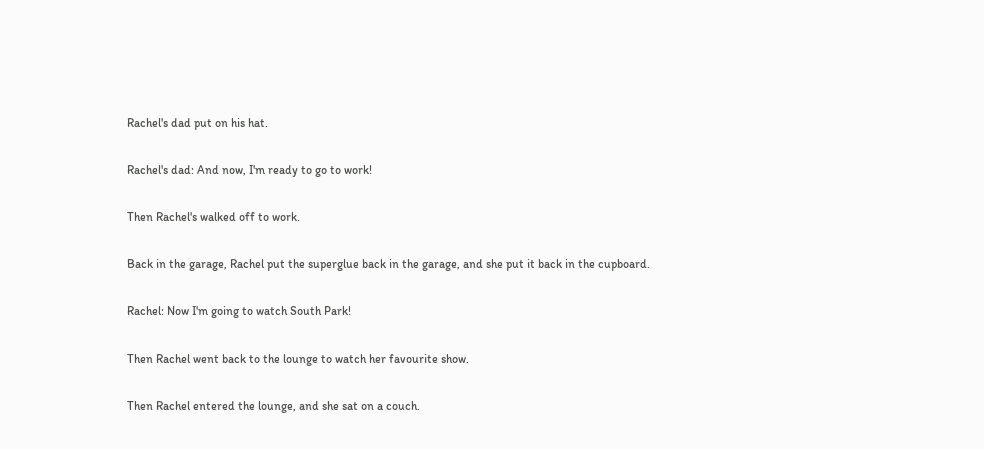Rachel's dad put on his hat.

Rachel's dad: And now, I'm ready to go to work!

Then Rachel's walked off to work.

Back in the garage, Rachel put the superglue back in the garage, and she put it back in the cupboard.

Rachel: Now I'm going to watch South Park!

Then Rachel went back to the lounge to watch her favourite show.

Then Rachel entered the lounge, and she sat on a couch.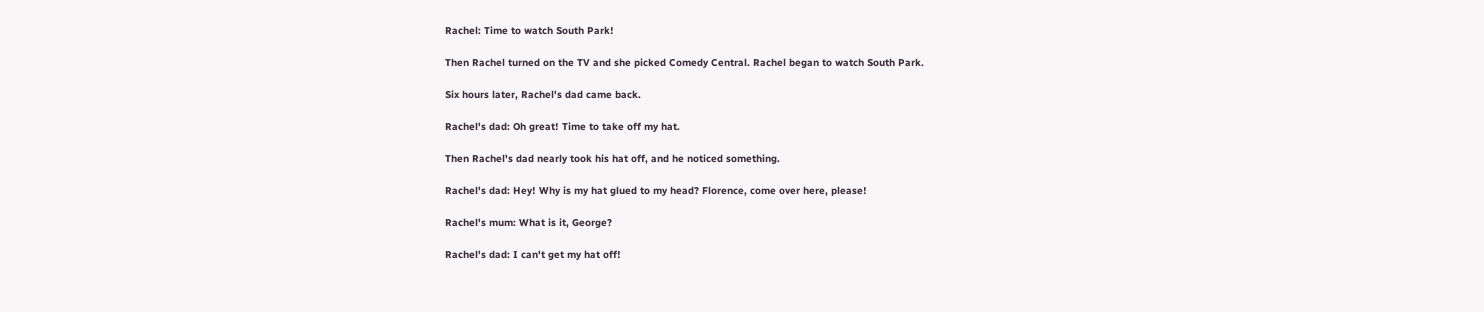Rachel: Time to watch South Park!

Then Rachel turned on the TV and she picked Comedy Central. Rachel began to watch South Park.

Six hours later, Rachel's dad came back.

Rachel's dad: Oh great! Time to take off my hat.

Then Rachel's dad nearly took his hat off, and he noticed something.

Rachel's dad: Hey! Why is my hat glued to my head? Florence, come over here, please!

Rachel's mum: What is it, George?

Rachel's dad: I can't get my hat off!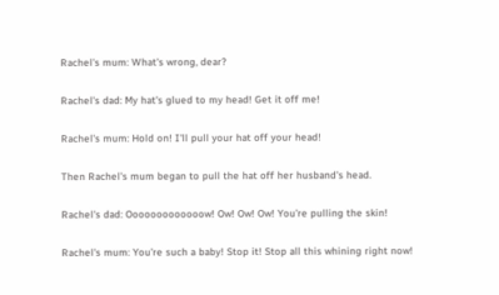Rachel's mum: What's wrong, dear?

Rachel's dad: My hat's glued to my head! Get it off me!

Rachel's mum: Hold on! I'll pull your hat off your head!

Then Rachel's mum began to pull the hat off her husband's head.

Rachel's dad: Ooooooooooooow! Ow! Ow! Ow! You're pulling the skin!

Rachel's mum: You're such a baby! Stop it! Stop all this whining right now!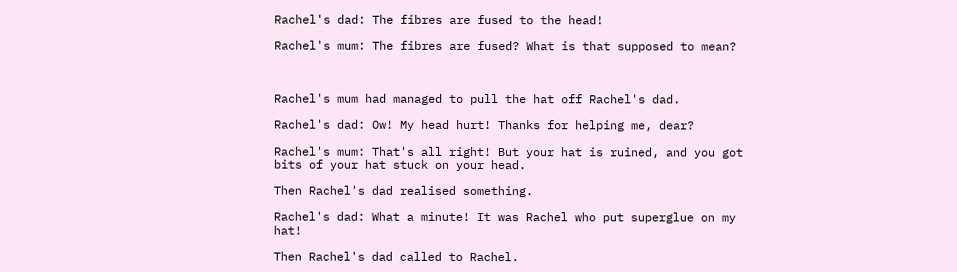Rachel's dad: The fibres are fused to the head!

Rachel's mum: The fibres are fused? What is that supposed to mean?



Rachel's mum had managed to pull the hat off Rachel's dad.

Rachel's dad: Ow! My head hurt! Thanks for helping me, dear?

Rachel's mum: That's all right! But your hat is ruined, and you got bits of your hat stuck on your head.

Then Rachel's dad realised something.

Rachel's dad: What a minute! It was Rachel who put superglue on my hat!

Then Rachel's dad called to Rachel.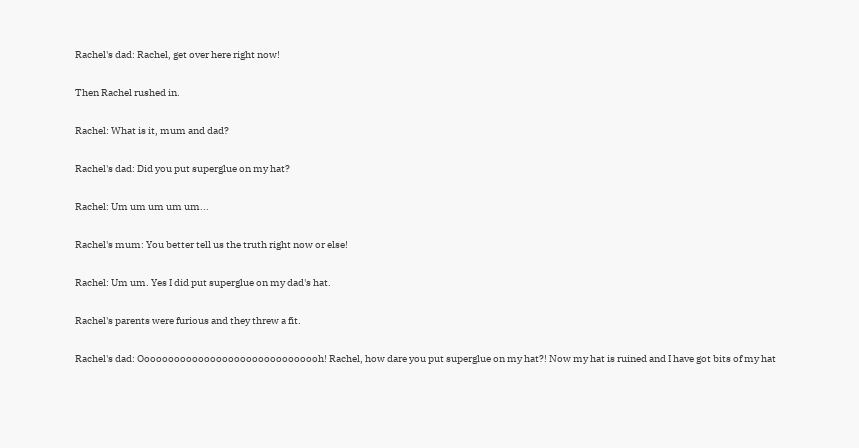Rachel's dad: Rachel, get over here right now!

Then Rachel rushed in.

Rachel: What is it, mum and dad?

Rachel's dad: Did you put superglue on my hat?

Rachel: Um um um um um...

Rachel's mum: You better tell us the truth right now or else!

Rachel: Um um. Yes I did put superglue on my dad's hat.

Rachel's parents were furious and they threw a fit.

Rachel's dad: Ooooooooooooooooooooooooooooooh! Rachel, how dare you put superglue on my hat?! Now my hat is ruined and I have got bits of my hat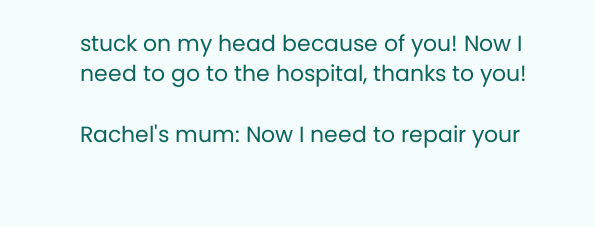stuck on my head because of you! Now I need to go to the hospital, thanks to you!

Rachel's mum: Now I need to repair your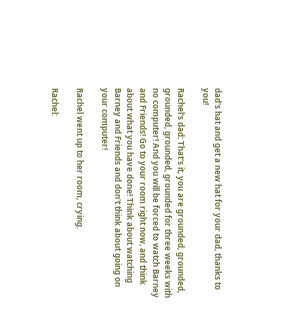dad's hat and get a new hat for your dad, thanks to you!

Rachel's dad: That's it, you are grounded, grounded, grounded, grounded, grounded for three weeks with no computer! And you will be forced to watch Barney and Friends! Go to your room right now, and think about what you have done! Think about watching Barney and Friends and don't think about going on your computer!

Rachel went up to her room, crying.

Rachel: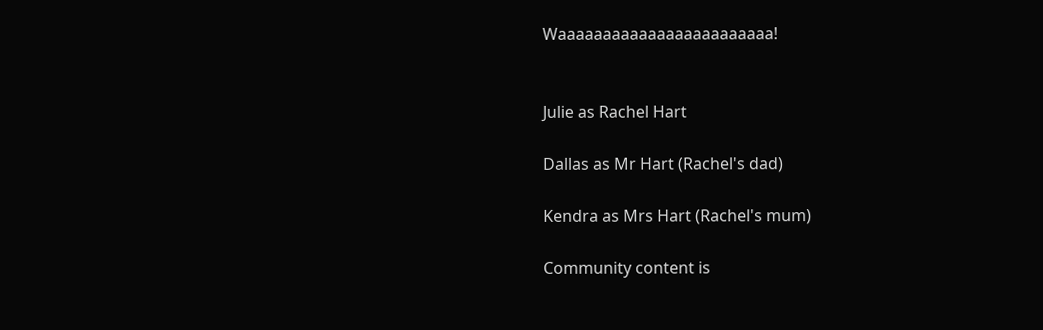Waaaaaaaaaaaaaaaaaaaaaaaa!


Julie as Rachel Hart

Dallas as Mr Hart (Rachel's dad)

Kendra as Mrs Hart (Rachel's mum)

Community content is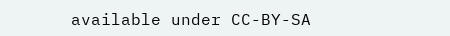available under CC-BY-SA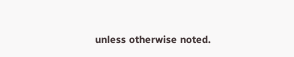unless otherwise noted.